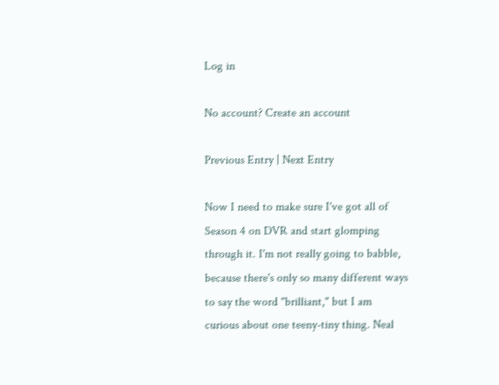Log in

No account? Create an account

Previous Entry | Next Entry

Now I need to make sure I've got all of Season 4 on DVR and start glomping through it. I'm not really going to babble, because there's only so many different ways to say the word "brilliant," but I am curious about one teeny-tiny thing. Neal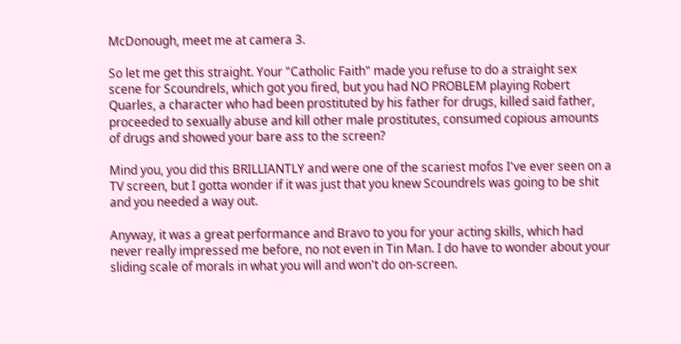McDonough, meet me at camera 3.

So let me get this straight. Your "Catholic Faith" made you refuse to do a straight sex scene for Scoundrels, which got you fired, but you had NO PROBLEM playing Robert Quarles, a character who had been prostituted by his father for drugs, killed said father, proceeded to sexually abuse and kill other male prostitutes, consumed copious amounts of drugs and showed your bare ass to the screen?

Mind you, you did this BRILLIANTLY and were one of the scariest mofos I've ever seen on a TV screen, but I gotta wonder if it was just that you knew Scoundrels was going to be shit and you needed a way out.

Anyway, it was a great performance and Bravo to you for your acting skills, which had never really impressed me before, no not even in Tin Man. I do have to wonder about your sliding scale of morals in what you will and won't do on-screen.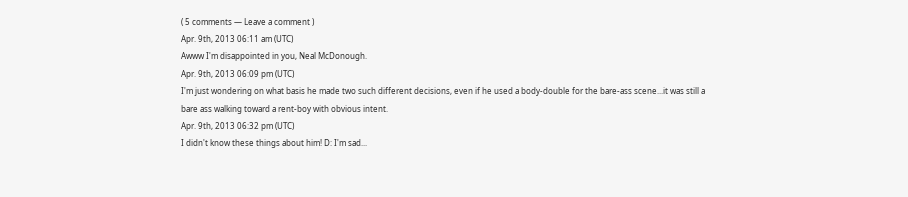( 5 comments — Leave a comment )
Apr. 9th, 2013 06:11 am (UTC)
Awww I'm disappointed in you, Neal McDonough.
Apr. 9th, 2013 06:09 pm (UTC)
I'm just wondering on what basis he made two such different decisions, even if he used a body-double for the bare-ass scene...it was still a bare ass walking toward a rent-boy with obvious intent.
Apr. 9th, 2013 06:32 pm (UTC)
I didn't know these things about him! D: I'm sad...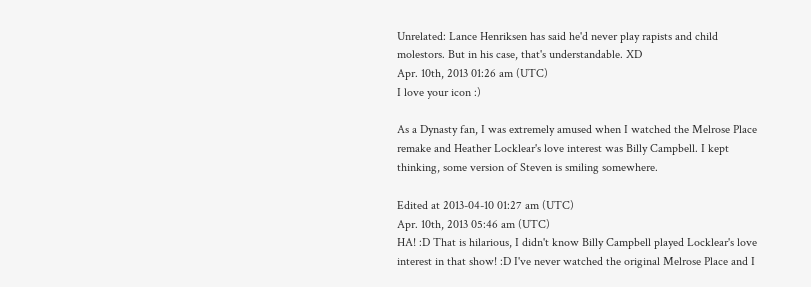Unrelated: Lance Henriksen has said he'd never play rapists and child molestors. But in his case, that's understandable. XD
Apr. 10th, 2013 01:26 am (UTC)
I love your icon :)

As a Dynasty fan, I was extremely amused when I watched the Melrose Place remake and Heather Locklear's love interest was Billy Campbell. I kept thinking, some version of Steven is smiling somewhere.

Edited at 2013-04-10 01:27 am (UTC)
Apr. 10th, 2013 05:46 am (UTC)
HA! :D That is hilarious, I didn't know Billy Campbell played Locklear's love interest in that show! :D I've never watched the original Melrose Place and I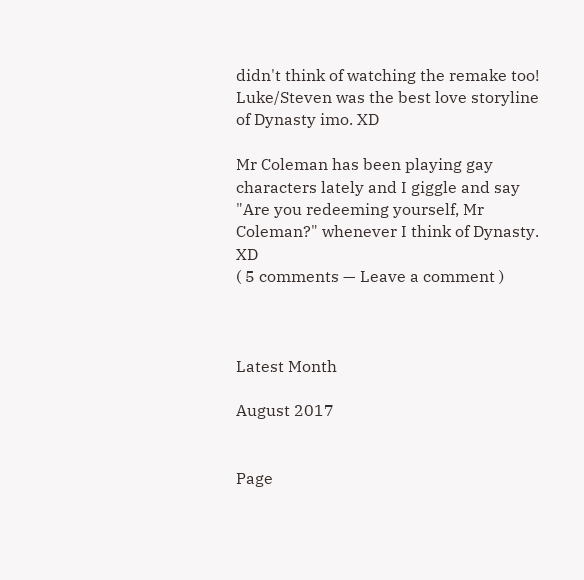didn't think of watching the remake too! Luke/Steven was the best love storyline of Dynasty imo. XD

Mr Coleman has been playing gay characters lately and I giggle and say "Are you redeeming yourself, Mr Coleman?" whenever I think of Dynasty. XD
( 5 comments — Leave a comment )



Latest Month

August 2017


Page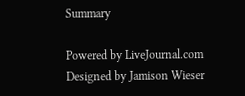Summary

Powered by LiveJournal.com
Designed by Jamison Wieser